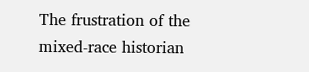The frustration of the mixed-race historian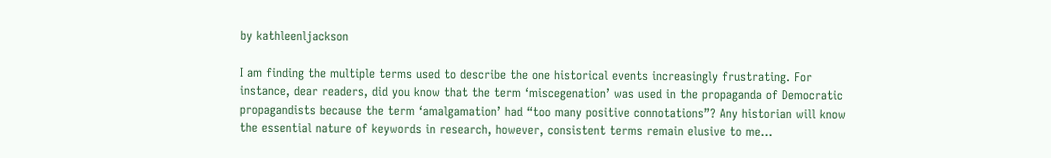by kathleenljackson

I am finding the multiple terms used to describe the one historical events increasingly frustrating. For instance, dear readers, did you know that the term ‘miscegenation’ was used in the propaganda of Democratic propagandists because the term ‘amalgamation’ had “too many positive connotations”? Any historian will know the essential nature of keywords in research, however, consistent terms remain elusive to me…